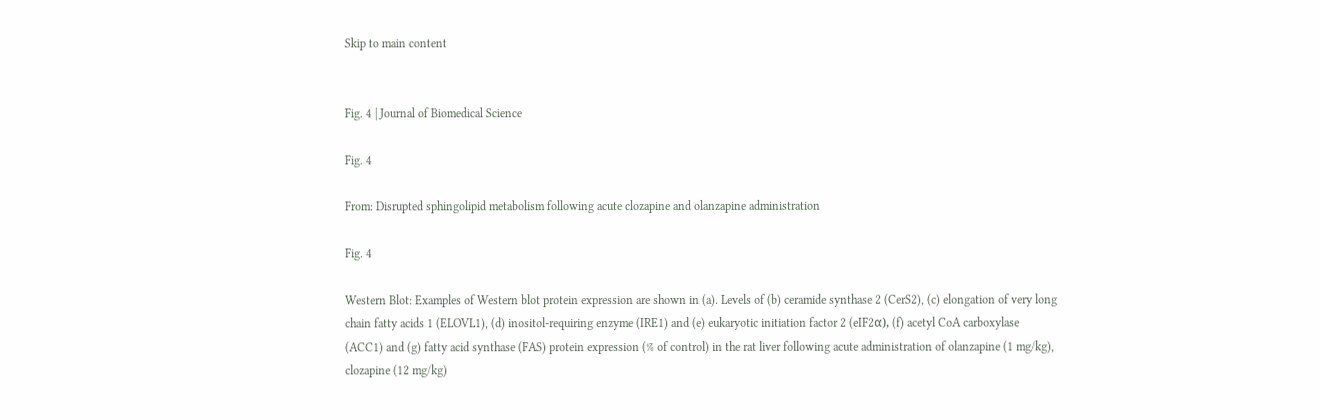Skip to main content


Fig. 4 | Journal of Biomedical Science

Fig. 4

From: Disrupted sphingolipid metabolism following acute clozapine and olanzapine administration

Fig. 4

Western Blot: Examples of Western blot protein expression are shown in (a). Levels of (b) ceramide synthase 2 (CerS2), (c) elongation of very long chain fatty acids 1 (ELOVL1), (d) inositol-requiring enzyme (IRE1) and (e) eukaryotic initiation factor 2 (eIF2α), (f) acetyl CoA carboxylase (ACC1) and (g) fatty acid synthase (FAS) protein expression (% of control) in the rat liver following acute administration of olanzapine (1 mg/kg), clozapine (12 mg/kg)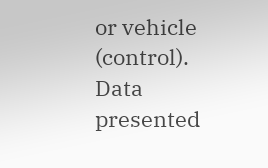or vehicle (control). Data presented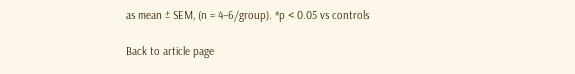as mean ± SEM, (n = 4–6/group). *p < 0.05 vs controls

Back to article page